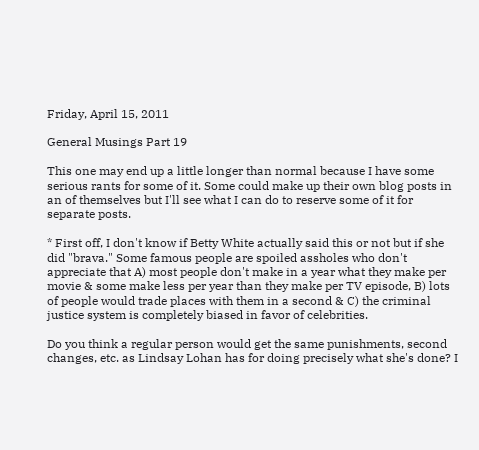Friday, April 15, 2011

General Musings Part 19

This one may end up a little longer than normal because I have some serious rants for some of it. Some could make up their own blog posts in an of themselves but I'll see what I can do to reserve some of it for separate posts.

* First off, I don't know if Betty White actually said this or not but if she did "brava." Some famous people are spoiled assholes who don't appreciate that A) most people don't make in a year what they make per movie & some make less per year than they make per TV episode, B) lots of people would trade places with them in a second & C) the criminal justice system is completely biased in favor of celebrities.

Do you think a regular person would get the same punishments, second changes, etc. as Lindsay Lohan has for doing precisely what she's done? I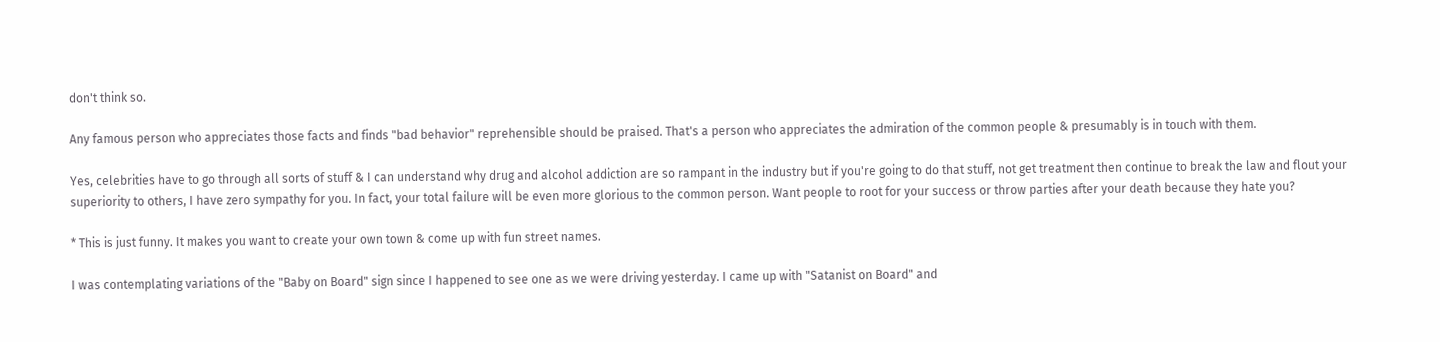don't think so.

Any famous person who appreciates those facts and finds "bad behavior" reprehensible should be praised. That's a person who appreciates the admiration of the common people & presumably is in touch with them.

Yes, celebrities have to go through all sorts of stuff & I can understand why drug and alcohol addiction are so rampant in the industry but if you're going to do that stuff, not get treatment then continue to break the law and flout your superiority to others, I have zero sympathy for you. In fact, your total failure will be even more glorious to the common person. Want people to root for your success or throw parties after your death because they hate you?

* This is just funny. It makes you want to create your own town & come up with fun street names.

I was contemplating variations of the "Baby on Board" sign since I happened to see one as we were driving yesterday. I came up with "Satanist on Board" and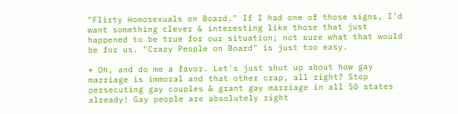"Flirty Homosexuals on Board." If I had one of those signs, I'd want something clever & interesting like those that just happened to be true for our situation; not sure what that would be for us. "Crazy People on Board" is just too easy.

* Oh, and do me a favor. Let's just shut up about how gay marriage is immoral and that other crap, all right? Stop persecuting gay couples & grant gay marriage in all 50 states already! Gay people are absolutely right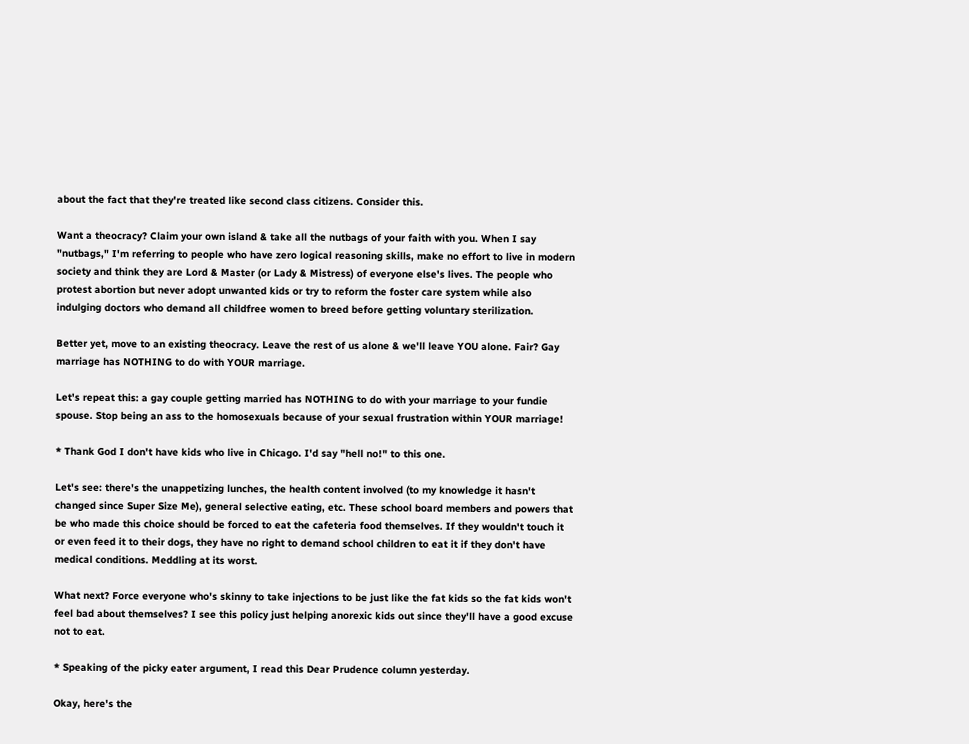about the fact that they're treated like second class citizens. Consider this.

Want a theocracy? Claim your own island & take all the nutbags of your faith with you. When I say "nutbags," I'm referring to people who have zero logical reasoning skills, make no effort to live in modern society and think they are Lord & Master (or Lady & Mistress) of everyone else's lives. The people who protest abortion but never adopt unwanted kids or try to reform the foster care system while also indulging doctors who demand all childfree women to breed before getting voluntary sterilization.

Better yet, move to an existing theocracy. Leave the rest of us alone & we'll leave YOU alone. Fair? Gay marriage has NOTHING to do with YOUR marriage.

Let's repeat this: a gay couple getting married has NOTHING to do with your marriage to your fundie spouse. Stop being an ass to the homosexuals because of your sexual frustration within YOUR marriage!

* Thank God I don't have kids who live in Chicago. I'd say "hell no!" to this one.

Let's see: there's the unappetizing lunches, the health content involved (to my knowledge it hasn't changed since Super Size Me), general selective eating, etc. These school board members and powers that be who made this choice should be forced to eat the cafeteria food themselves. If they wouldn't touch it or even feed it to their dogs, they have no right to demand school children to eat it if they don't have medical conditions. Meddling at its worst.

What next? Force everyone who's skinny to take injections to be just like the fat kids so the fat kids won't feel bad about themselves? I see this policy just helping anorexic kids out since they'll have a good excuse not to eat.

* Speaking of the picky eater argument, I read this Dear Prudence column yesterday.

Okay, here's the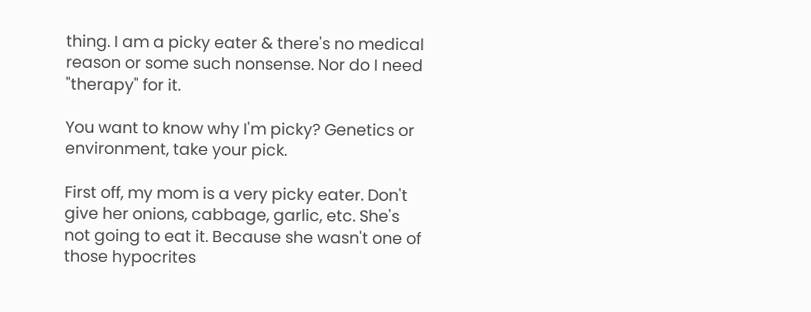thing. I am a picky eater & there's no medical reason or some such nonsense. Nor do I need "therapy" for it.

You want to know why I'm picky? Genetics or environment, take your pick.

First off, my mom is a very picky eater. Don't give her onions, cabbage, garlic, etc. She's not going to eat it. Because she wasn't one of those hypocrites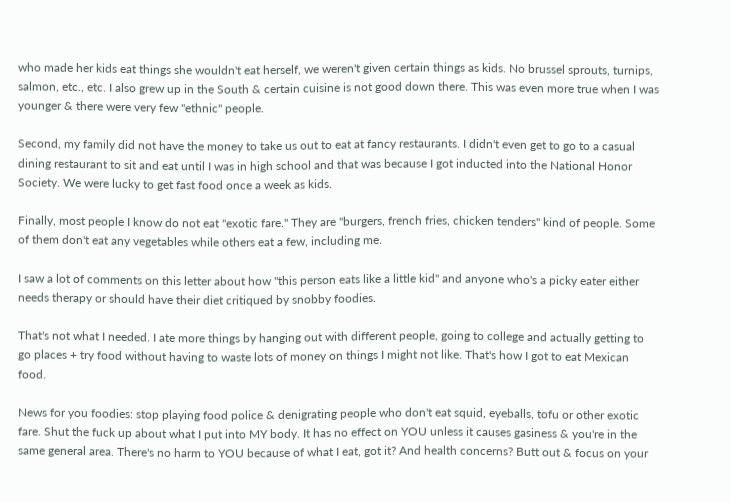who made her kids eat things she wouldn't eat herself, we weren't given certain things as kids. No brussel sprouts, turnips, salmon, etc., etc. I also grew up in the South & certain cuisine is not good down there. This was even more true when I was younger & there were very few "ethnic" people.

Second, my family did not have the money to take us out to eat at fancy restaurants. I didn't even get to go to a casual dining restaurant to sit and eat until I was in high school and that was because I got inducted into the National Honor Society. We were lucky to get fast food once a week as kids.

Finally, most people I know do not eat "exotic fare." They are "burgers, french fries, chicken tenders" kind of people. Some of them don't eat any vegetables while others eat a few, including me.

I saw a lot of comments on this letter about how "this person eats like a little kid" and anyone who's a picky eater either needs therapy or should have their diet critiqued by snobby foodies.

That's not what I needed. I ate more things by hanging out with different people, going to college and actually getting to go places + try food without having to waste lots of money on things I might not like. That's how I got to eat Mexican food.

News for you foodies: stop playing food police & denigrating people who don't eat squid, eyeballs, tofu or other exotic fare. Shut the fuck up about what I put into MY body. It has no effect on YOU unless it causes gasiness & you're in the same general area. There's no harm to YOU because of what I eat, got it? And health concerns? Butt out & focus on your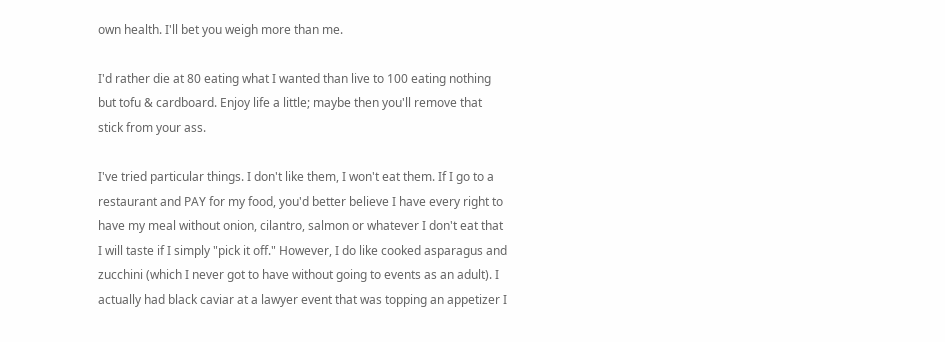own health. I'll bet you weigh more than me.

I'd rather die at 80 eating what I wanted than live to 100 eating nothing but tofu & cardboard. Enjoy life a little; maybe then you'll remove that stick from your ass.

I've tried particular things. I don't like them, I won't eat them. If I go to a restaurant and PAY for my food, you'd better believe I have every right to have my meal without onion, cilantro, salmon or whatever I don't eat that I will taste if I simply "pick it off." However, I do like cooked asparagus and zucchini (which I never got to have without going to events as an adult). I actually had black caviar at a lawyer event that was topping an appetizer I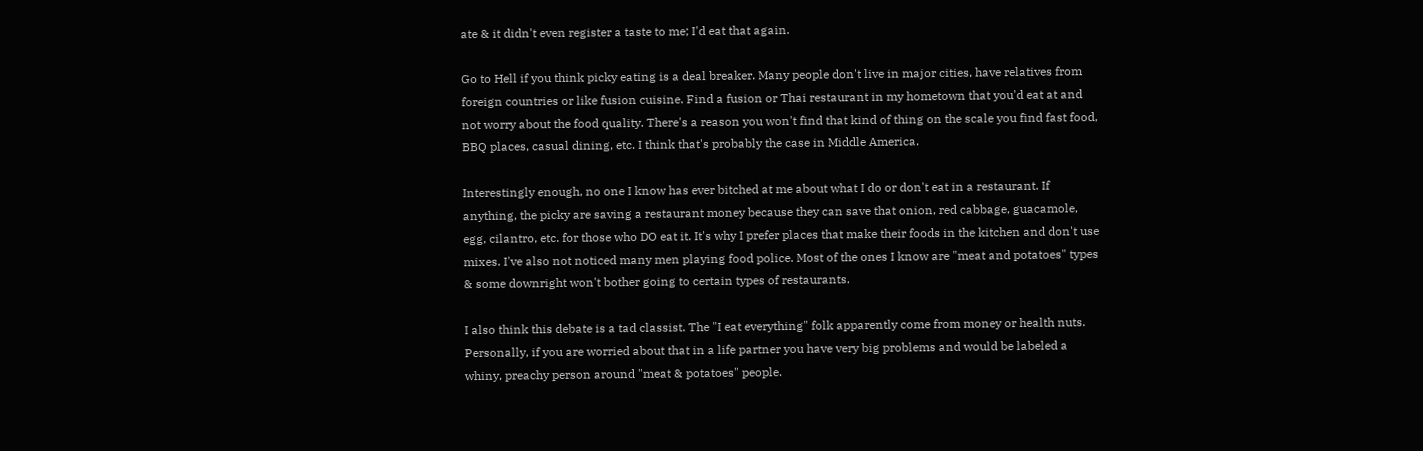ate & it didn't even register a taste to me; I'd eat that again.

Go to Hell if you think picky eating is a deal breaker. Many people don't live in major cities, have relatives from foreign countries or like fusion cuisine. Find a fusion or Thai restaurant in my hometown that you'd eat at and not worry about the food quality. There's a reason you won't find that kind of thing on the scale you find fast food, BBQ places, casual dining, etc. I think that's probably the case in Middle America.

Interestingly enough, no one I know has ever bitched at me about what I do or don't eat in a restaurant. If anything, the picky are saving a restaurant money because they can save that onion, red cabbage, guacamole, egg, cilantro, etc. for those who DO eat it. It's why I prefer places that make their foods in the kitchen and don't use mixes. I've also not noticed many men playing food police. Most of the ones I know are "meat and potatoes" types & some downright won't bother going to certain types of restaurants.

I also think this debate is a tad classist. The "I eat everything" folk apparently come from money or health nuts. Personally, if you are worried about that in a life partner you have very big problems and would be labeled a whiny, preachy person around "meat & potatoes" people.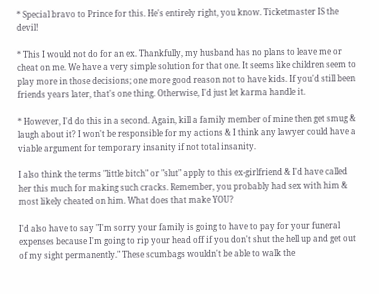* Special bravo to Prince for this. He's entirely right, you know. Ticketmaster IS the devil!

* This I would not do for an ex. Thankfully, my husband has no plans to leave me or cheat on me. We have a very simple solution for that one. It seems like children seem to play more in those decisions; one more good reason not to have kids. If you'd still been friends years later, that's one thing. Otherwise, I'd just let karma handle it.

* However, I'd do this in a second. Again, kill a family member of mine then get smug & laugh about it? I won't be responsible for my actions & I think any lawyer could have a viable argument for temporary insanity if not total insanity.

I also think the terms "little bitch" or "slut" apply to this ex-girlfriend & I'd have called her this much for making such cracks. Remember, you probably had sex with him & most likely cheated on him. What does that make YOU?

I'd also have to say "I'm sorry your family is going to have to pay for your funeral expenses because I'm going to rip your head off if you don't shut the hell up and get out of my sight permanently." These scumbags wouldn't be able to walk the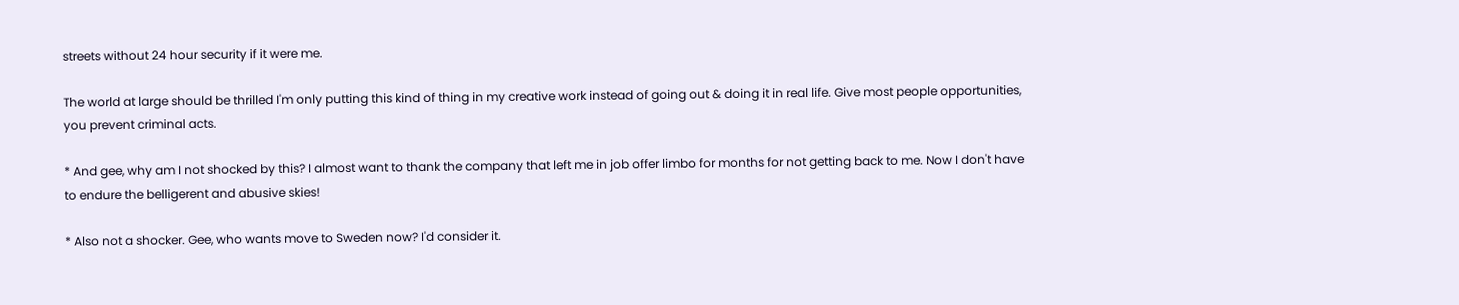streets without 24 hour security if it were me.

The world at large should be thrilled I'm only putting this kind of thing in my creative work instead of going out & doing it in real life. Give most people opportunities, you prevent criminal acts.

* And gee, why am I not shocked by this? I almost want to thank the company that left me in job offer limbo for months for not getting back to me. Now I don't have to endure the belligerent and abusive skies!

* Also not a shocker. Gee, who wants move to Sweden now? I'd consider it.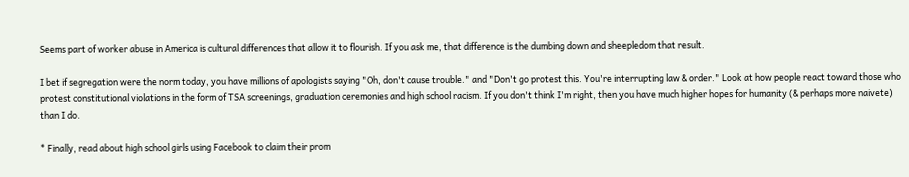Seems part of worker abuse in America is cultural differences that allow it to flourish. If you ask me, that difference is the dumbing down and sheepledom that result.

I bet if segregation were the norm today, you have millions of apologists saying "Oh, don't cause trouble." and "Don't go protest this. You're interrupting law & order." Look at how people react toward those who protest constitutional violations in the form of TSA screenings, graduation ceremonies and high school racism. If you don't think I'm right, then you have much higher hopes for humanity (& perhaps more naivete) than I do.

* Finally, read about high school girls using Facebook to claim their prom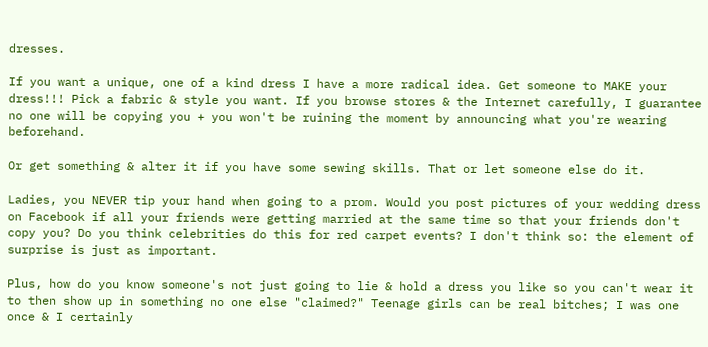dresses.

If you want a unique, one of a kind dress I have a more radical idea. Get someone to MAKE your dress!!! Pick a fabric & style you want. If you browse stores & the Internet carefully, I guarantee no one will be copying you + you won't be ruining the moment by announcing what you're wearing beforehand.

Or get something & alter it if you have some sewing skills. That or let someone else do it.

Ladies, you NEVER tip your hand when going to a prom. Would you post pictures of your wedding dress on Facebook if all your friends were getting married at the same time so that your friends don't copy you? Do you think celebrities do this for red carpet events? I don't think so: the element of surprise is just as important.

Plus, how do you know someone's not just going to lie & hold a dress you like so you can't wear it to then show up in something no one else "claimed?" Teenage girls can be real bitches; I was one once & I certainly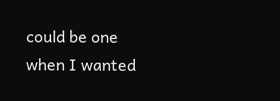could be one when I wanted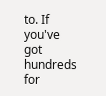to. If you've got hundreds for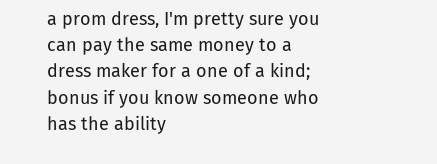a prom dress, I'm pretty sure you can pay the same money to a dress maker for a one of a kind; bonus if you know someone who has the ability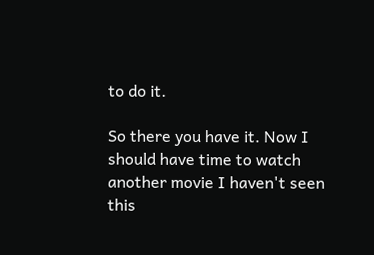to do it.

So there you have it. Now I should have time to watch another movie I haven't seen this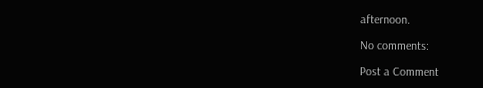afternoon.

No comments:

Post a Comment